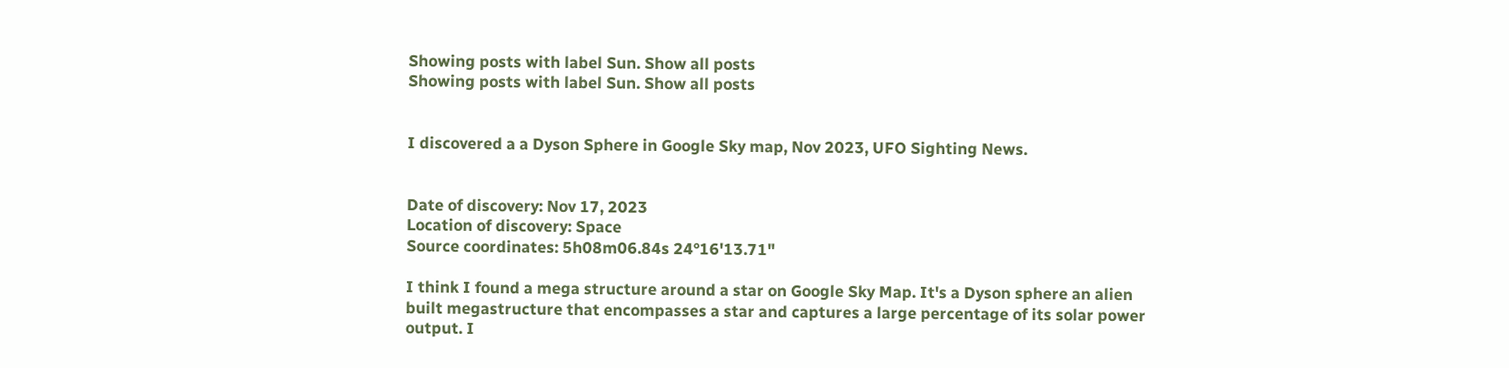Showing posts with label Sun. Show all posts
Showing posts with label Sun. Show all posts


I discovered a a Dyson Sphere in Google Sky map, Nov 2023, UFO Sighting News.


Date of discovery: Nov 17, 2023
Location of discovery: Space
Source coordinates: 5h08m06.84s 24°16'13.71"

I think I found a mega structure around a star on Google Sky Map. It's a Dyson sphere an alien built megastructure that encompasses a star and captures a large percentage of its solar power output. I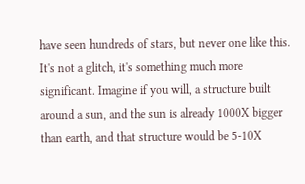have seen hundreds of stars, but never one like this. It's not a glitch, it's something much more significant. Imagine if you will, a structure built around a sun, and the sun is already 1000X bigger than earth, and that structure would be 5-10X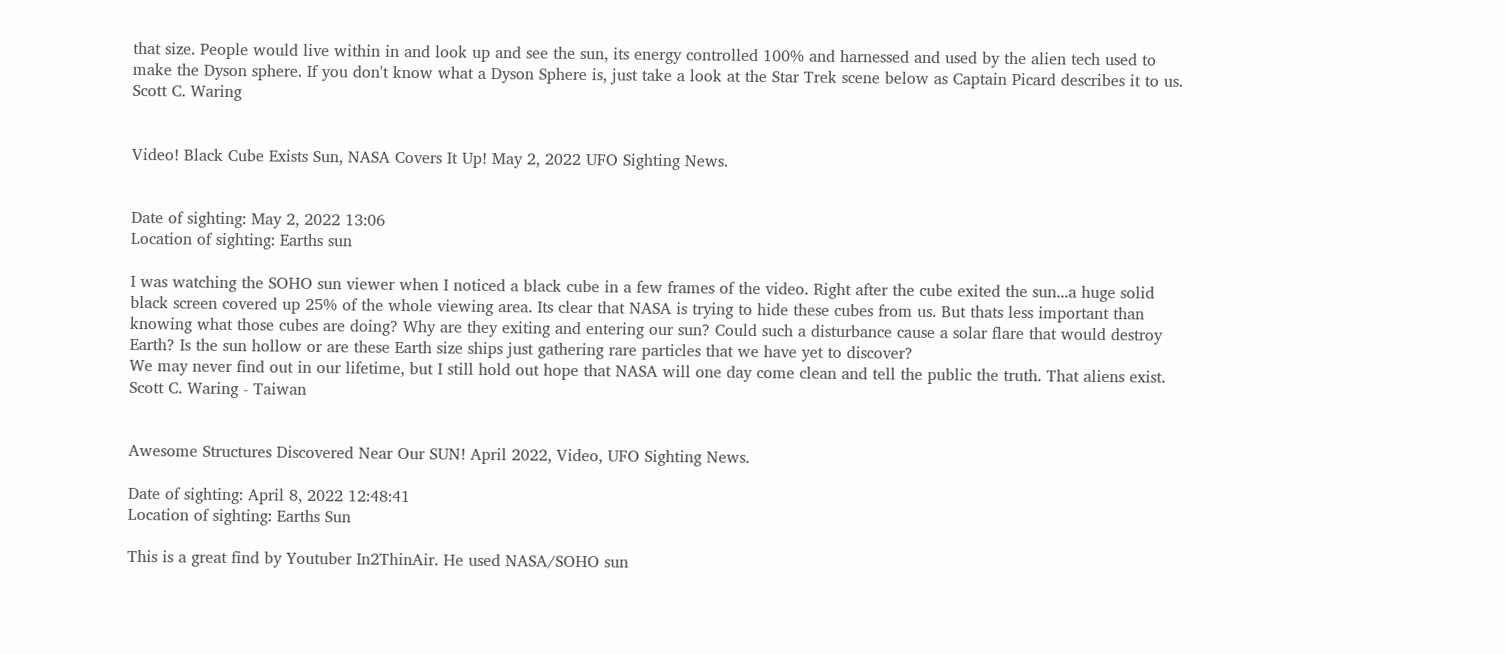that size. People would live within in and look up and see the sun, its energy controlled 100% and harnessed and used by the alien tech used to make the Dyson sphere. If you don't know what a Dyson Sphere is, just take a look at the Star Trek scene below as Captain Picard describes it to us.
Scott C. Waring


Video! Black Cube Exists Sun, NASA Covers It Up! May 2, 2022 UFO Sighting News.


Date of sighting: May 2, 2022 13:06
Location of sighting: Earths sun

I was watching the SOHO sun viewer when I noticed a black cube in a few frames of the video. Right after the cube exited the sun...a huge solid black screen covered up 25% of the whole viewing area. Its clear that NASA is trying to hide these cubes from us. But thats less important than knowing what those cubes are doing? Why are they exiting and entering our sun? Could such a disturbance cause a solar flare that would destroy Earth? Is the sun hollow or are these Earth size ships just gathering rare particles that we have yet to discover?
We may never find out in our lifetime, but I still hold out hope that NASA will one day come clean and tell the public the truth. That aliens exist.
Scott C. Waring - Taiwan


Awesome Structures Discovered Near Our SUN! April 2022, Video, UFO Sighting News.

Date of sighting: April 8, 2022 12:48:41
Location of sighting: Earths Sun

This is a great find by Youtuber In2ThinAir. He used NASA/SOHO sun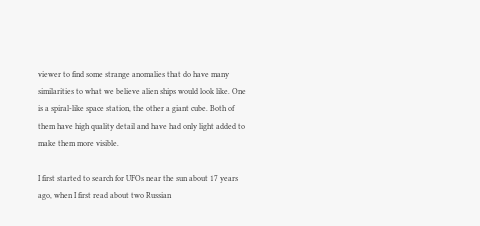viewer to find some strange anomalies that do have many similarities to what we believe alien ships would look like. One is a spiral-like space station, the other a giant cube. Both of them have high quality detail and have had only light added to make them more visible.

I first started to search for UFOs near the sun about 17 years ago, when I first read about two Russian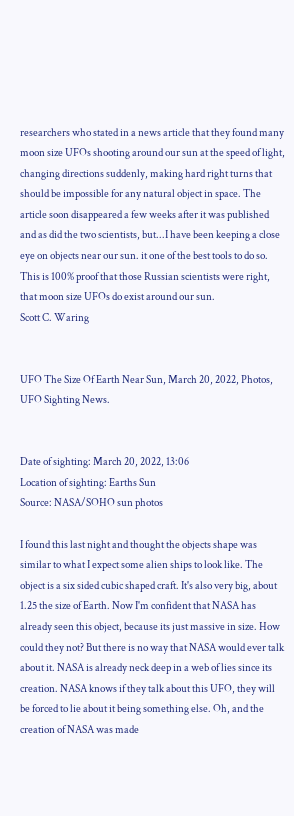researchers who stated in a news article that they found many moon size UFOs shooting around our sun at the speed of light, changing directions suddenly, making hard right turns that should be impossible for any natural object in space. The article soon disappeared a few weeks after it was published and as did the two scientists, but...I have been keeping a close eye on objects near our sun. it one of the best tools to do so. This is 100% proof that those Russian scientists were right, that moon size UFOs do exist around our sun.
Scott C. Waring


UFO The Size Of Earth Near Sun, March 20, 2022, Photos, UFO Sighting News.


Date of sighting: March 20, 2022, 13:06
Location of sighting: Earths Sun
Source: NASA/SOHO sun photos

I found this last night and thought the objects shape was similar to what I expect some alien ships to look like. The object is a six sided cubic shaped craft. It's also very big, about 1.25 the size of Earth. Now I'm confident that NASA has already seen this object, because its just massive in size. How could they not? But there is no way that NASA would ever talk about it. NASA is already neck deep in a web of lies since its creation. NASA knows if they talk about this UFO, they will be forced to lie about it being something else. Oh, and the creation of NASA was made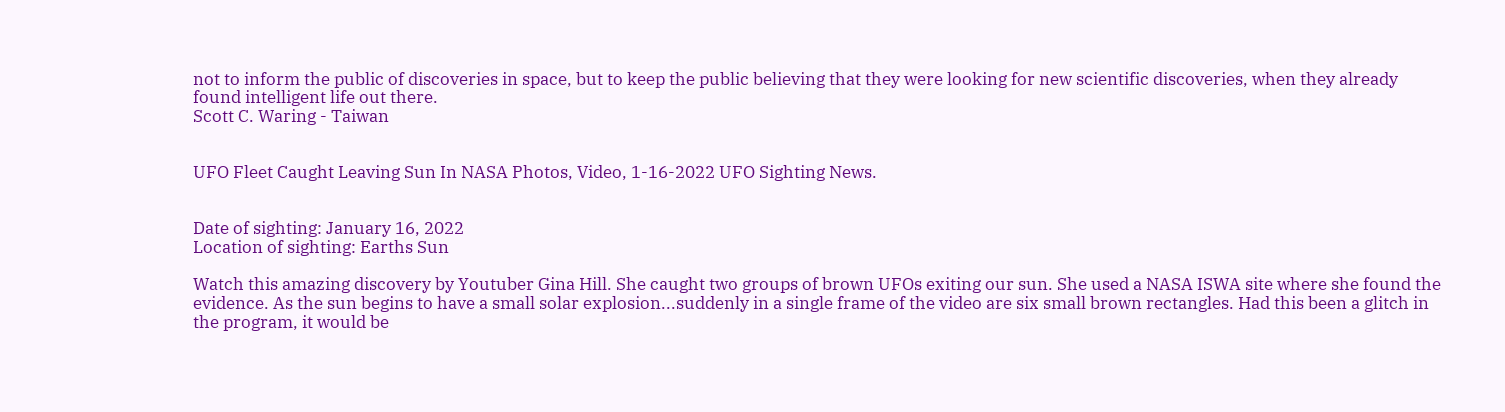not to inform the public of discoveries in space, but to keep the public believing that they were looking for new scientific discoveries, when they already found intelligent life out there.
Scott C. Waring - Taiwan


UFO Fleet Caught Leaving Sun In NASA Photos, Video, 1-16-2022 UFO Sighting News.


Date of sighting: January 16, 2022
Location of sighting: Earths Sun

Watch this amazing discovery by Youtuber Gina Hill. She caught two groups of brown UFOs exiting our sun. She used a NASA ISWA site where she found the evidence. As the sun begins to have a small solar explosion...suddenly in a single frame of the video are six small brown rectangles. Had this been a glitch in the program, it would be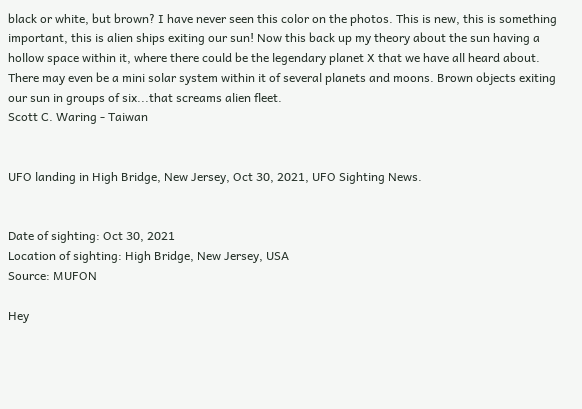black or white, but brown? I have never seen this color on the photos. This is new, this is something important, this is alien ships exiting our sun! Now this back up my theory about the sun having a hollow space within it, where there could be the legendary planet X that we have all heard about. There may even be a mini solar system within it of several planets and moons. Brown objects exiting our sun in groups of six...that screams alien fleet.
Scott C. Waring - Taiwan


UFO landing in High Bridge, New Jersey, Oct 30, 2021, UFO Sighting News.


Date of sighting: Oct 30, 2021
Location of sighting: High Bridge, New Jersey, USA
Source: MUFON

Hey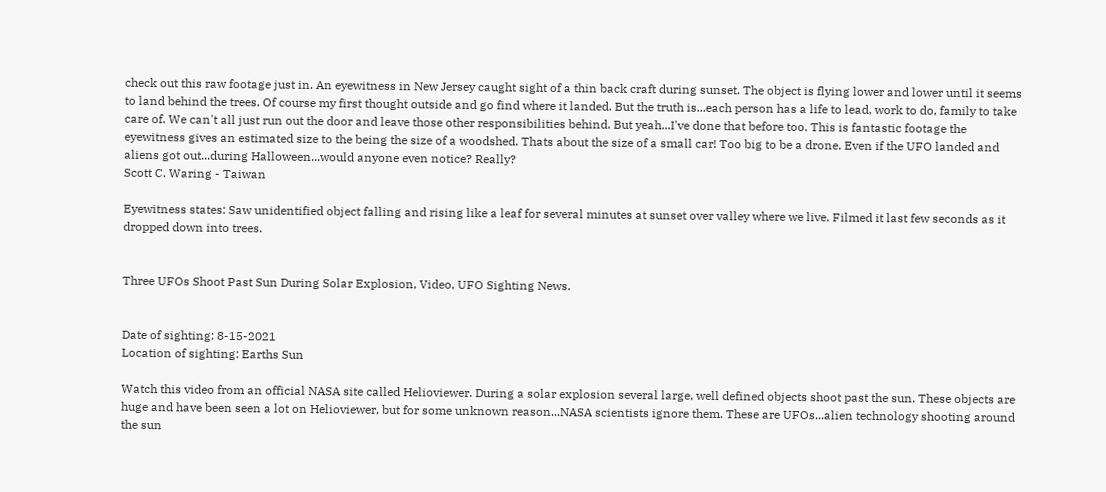check out this raw footage just in. An eyewitness in New Jersey caught sight of a thin back craft during sunset. The object is flying lower and lower until it seems to land behind the trees. Of course my first thought outside and go find where it landed. But the truth is...each person has a life to lead, work to do, family to take care of. We can't all just run out the door and leave those other responsibilities behind. But yeah...I've done that before too. This is fantastic footage the eyewitness gives an estimated size to the being the size of a woodshed. Thats about the size of a small car! Too big to be a drone. Even if the UFO landed and aliens got out...during Halloween...would anyone even notice? Really?
Scott C. Waring - Taiwan

Eyewitness states: Saw unidentified object falling and rising like a leaf for several minutes at sunset over valley where we live. Filmed it last few seconds as it dropped down into trees.


Three UFOs Shoot Past Sun During Solar Explosion, Video, UFO Sighting News.


Date of sighting: 8-15-2021
Location of sighting: Earths Sun

Watch this video from an official NASA site called Helioviewer. During a solar explosion several large, well defined objects shoot past the sun. These objects are huge and have been seen a lot on Helioviewer, but for some unknown reason...NASA scientists ignore them. These are UFOs...alien technology shooting around the sun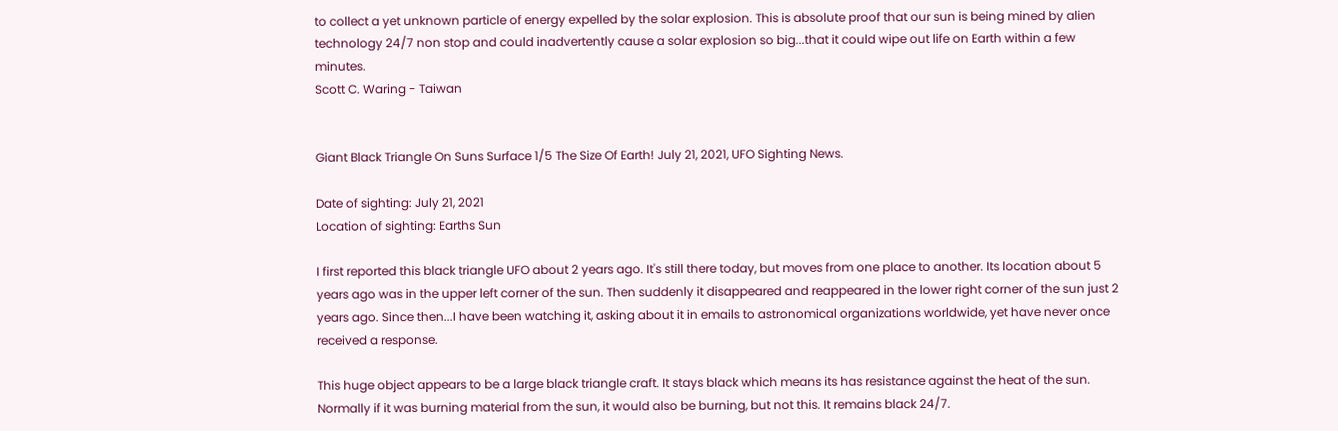to collect a yet unknown particle of energy expelled by the solar explosion. This is absolute proof that our sun is being mined by alien technology 24/7 non stop and could inadvertently cause a solar explosion so big...that it could wipe out life on Earth within a few minutes.
Scott C. Waring - Taiwan


Giant Black Triangle On Suns Surface 1/5 The Size Of Earth! July 21, 2021, UFO Sighting News.

Date of sighting: July 21, 2021
Location of sighting: Earths Sun

I first reported this black triangle UFO about 2 years ago. It's still there today, but moves from one place to another. Its location about 5 years ago was in the upper left corner of the sun. Then suddenly it disappeared and reappeared in the lower right corner of the sun just 2 years ago. Since then...I have been watching it, asking about it in emails to astronomical organizations worldwide, yet have never once received a response.

This huge object appears to be a large black triangle craft. It stays black which means its has resistance against the heat of the sun. Normally if it was burning material from the sun, it would also be burning, but not this. It remains black 24/7.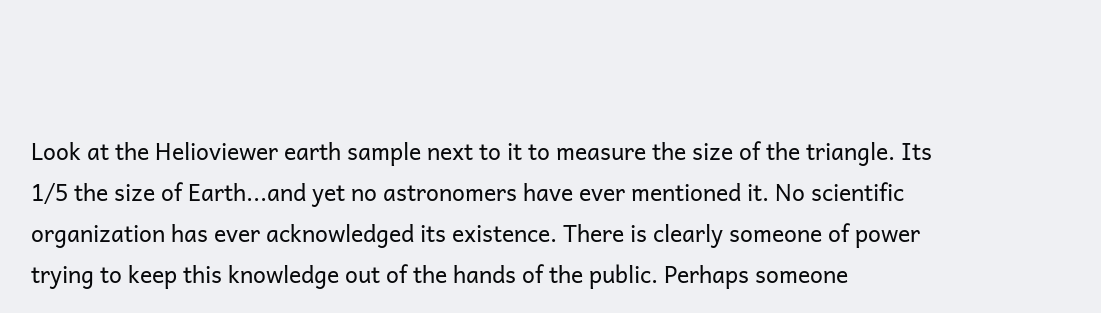Look at the Helioviewer earth sample next to it to measure the size of the triangle. Its 1/5 the size of Earth...and yet no astronomers have ever mentioned it. No scientific organization has ever acknowledged its existence. There is clearly someone of power trying to keep this knowledge out of the hands of the public. Perhaps someone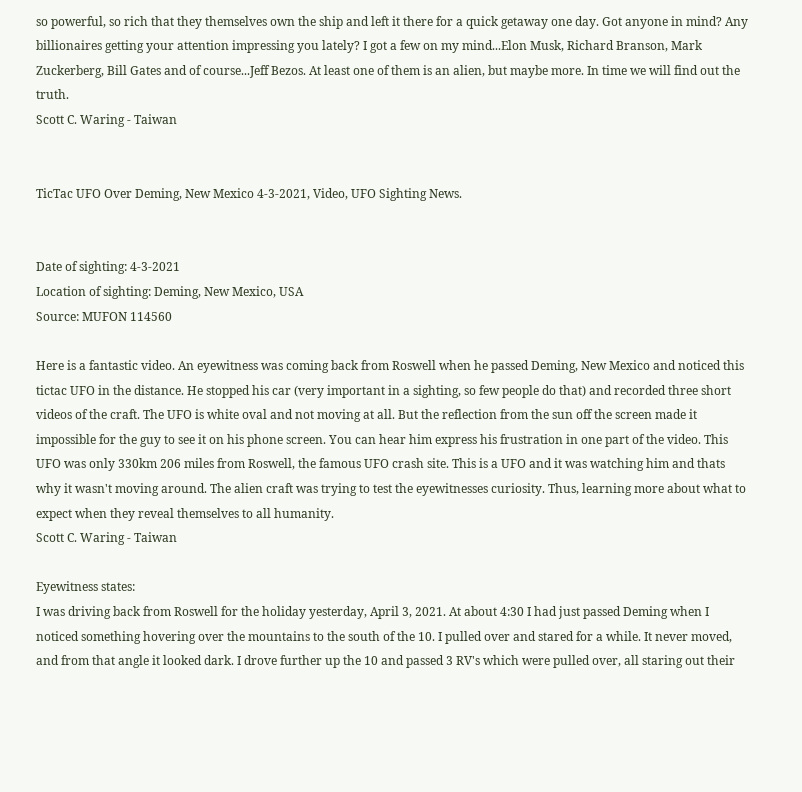so powerful, so rich that they themselves own the ship and left it there for a quick getaway one day. Got anyone in mind? Any billionaires getting your attention impressing you lately? I got a few on my mind...Elon Musk, Richard Branson, Mark Zuckerberg, Bill Gates and of course...Jeff Bezos. At least one of them is an alien, but maybe more. In time we will find out the truth.
Scott C. Waring - Taiwan


TicTac UFO Over Deming, New Mexico 4-3-2021, Video, UFO Sighting News.


Date of sighting: 4-3-2021
Location of sighting: Deming, New Mexico, USA
Source: MUFON 114560

Here is a fantastic video. An eyewitness was coming back from Roswell when he passed Deming, New Mexico and noticed this tictac UFO in the distance. He stopped his car (very important in a sighting, so few people do that) and recorded three short videos of the craft. The UFO is white oval and not moving at all. But the reflection from the sun off the screen made it impossible for the guy to see it on his phone screen. You can hear him express his frustration in one part of the video. This UFO was only 330km 206 miles from Roswell, the famous UFO crash site. This is a UFO and it was watching him and thats why it wasn't moving around. The alien craft was trying to test the eyewitnesses curiosity. Thus, learning more about what to expect when they reveal themselves to all humanity.
Scott C. Waring - Taiwan

Eyewitness states:
I was driving back from Roswell for the holiday yesterday, April 3, 2021. At about 4:30 I had just passed Deming when I noticed something hovering over the mountains to the south of the 10. I pulled over and stared for a while. It never moved, and from that angle it looked dark. I drove further up the 10 and passed 3 RV's which were pulled over, all staring out their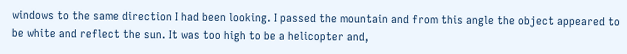windows to the same direction I had been looking. I passed the mountain and from this angle the object appeared to be white and reflect the sun. It was too high to be a helicopter and,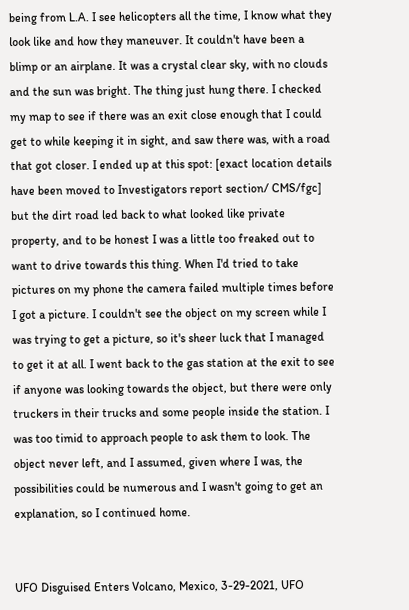being from L.A. I see helicopters all the time, I know what they look like and how they maneuver. It couldn't have been a blimp or an airplane. It was a crystal clear sky, with no clouds and the sun was bright. The thing just hung there. I checked my map to see if there was an exit close enough that I could get to while keeping it in sight, and saw there was, with a road that got closer. I ended up at this spot: [exact location details have been moved to Investigators report section/ CMS/fgc] but the dirt road led back to what looked like private property, and to be honest I was a little too freaked out to want to drive towards this thing. When I'd tried to take pictures on my phone the camera failed multiple times before I got a picture. I couldn't see the object on my screen while I was trying to get a picture, so it's sheer luck that I managed to get it at all. I went back to the gas station at the exit to see if anyone was looking towards the object, but there were only truckers in their trucks and some people inside the station. I was too timid to approach people to ask them to look. The object never left, and I assumed, given where I was, the possibilities could be numerous and I wasn't going to get an explanation, so I continued home.


UFO Disguised Enters Volcano, Mexico, 3-29-2021, UFO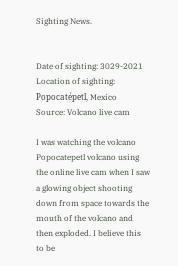Sighting News.


Date of sighting: 3029-2021
Location of sighting: Popocatépetl, Mexico
Source: Volcano live cam

I was watching the volcano Popocatepetl volcano using the online live cam when I saw a glowing object shooting down from space towards the mouth of the volcano and then exploded. I believe this to be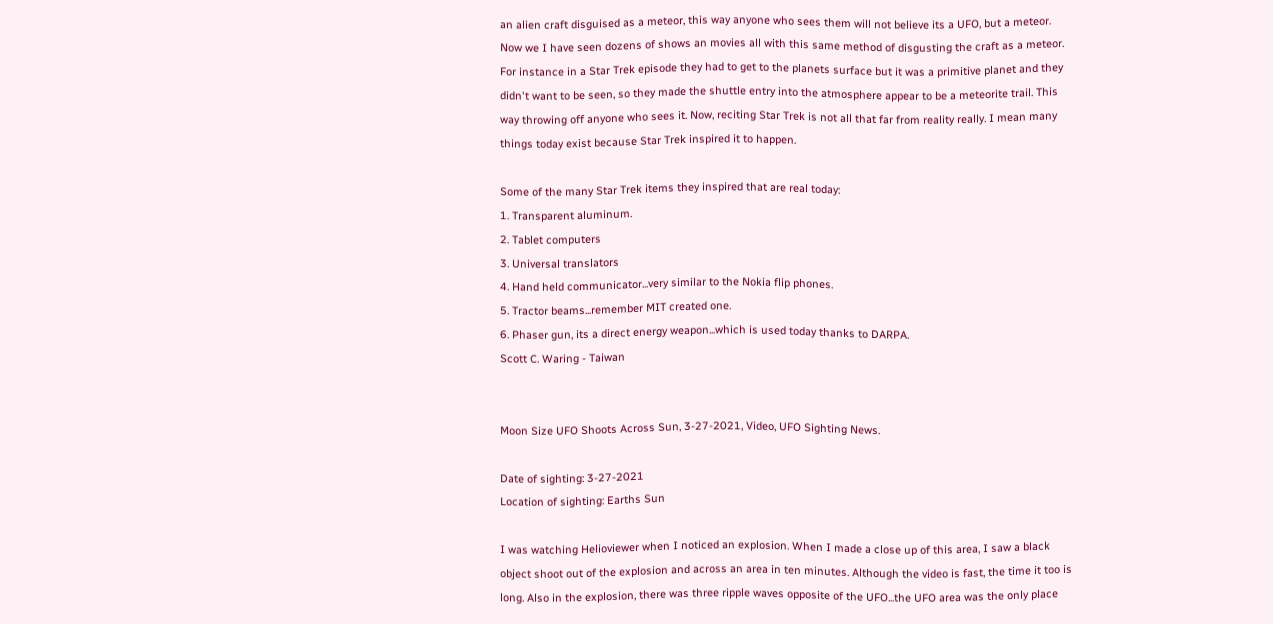an alien craft disguised as a meteor, this way anyone who sees them will not believe its a UFO, but a meteor. Now we I have seen dozens of shows an movies all with this same method of disgusting the craft as a meteor. For instance in a Star Trek episode they had to get to the planets surface but it was a primitive planet and they didn't want to be seen, so they made the shuttle entry into the atmosphere appear to be a meteorite trail. This way throwing off anyone who sees it. Now, reciting Star Trek is not all that far from reality really. I mean many things today exist because Star Trek inspired it to happen.

Some of the many Star Trek items they inspired that are real today:
1. Transparent aluminum.
2. Tablet computers
3. Universal translators
4. Hand held communicator...very similar to the Nokia flip phones.
5. Tractor beams...remember MIT created one.
6. Phaser gun, its a direct energy weapon...which is used today thanks to DARPA.
Scott C. Waring - Taiwan


Moon Size UFO Shoots Across Sun, 3-27-2021, Video, UFO Sighting News.

Date of sighting: 3-27-2021
Location of sighting: Earths Sun

I was watching Helioviewer when I noticed an explosion. When I made a close up of this area, I saw a black object shoot out of the explosion and across an area in ten minutes. Although the video is fast, the time it too is long. Also in the explosion, there was three ripple waves opposite of the UFO...the UFO area was the only place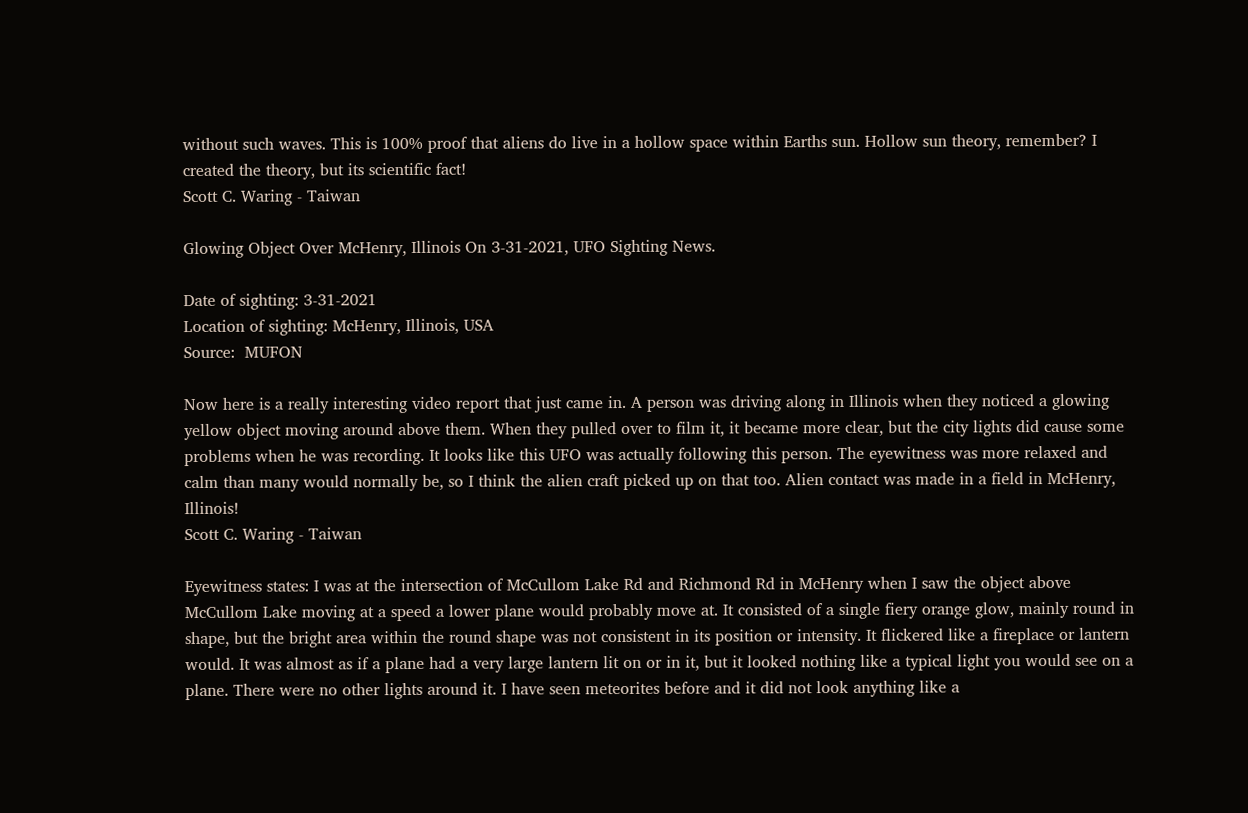without such waves. This is 100% proof that aliens do live in a hollow space within Earths sun. Hollow sun theory, remember? I created the theory, but its scientific fact!
Scott C. Waring - Taiwan

Glowing Object Over McHenry, Illinois On 3-31-2021, UFO Sighting News.

Date of sighting: 3-31-2021
Location of sighting: McHenry, Illinois, USA
Source:  MUFON

Now here is a really interesting video report that just came in. A person was driving along in Illinois when they noticed a glowing yellow object moving around above them. When they pulled over to film it, it became more clear, but the city lights did cause some problems when he was recording. It looks like this UFO was actually following this person. The eyewitness was more relaxed and calm than many would normally be, so I think the alien craft picked up on that too. Alien contact was made in a field in McHenry, Illinois!
Scott C. Waring - Taiwan

Eyewitness states: I was at the intersection of McCullom Lake Rd and Richmond Rd in McHenry when I saw the object above McCullom Lake moving at a speed a lower plane would probably move at. It consisted of a single fiery orange glow, mainly round in shape, but the bright area within the round shape was not consistent in its position or intensity. It flickered like a fireplace or lantern would. It was almost as if a plane had a very large lantern lit on or in it, but it looked nothing like a typical light you would see on a plane. There were no other lights around it. I have seen meteorites before and it did not look anything like a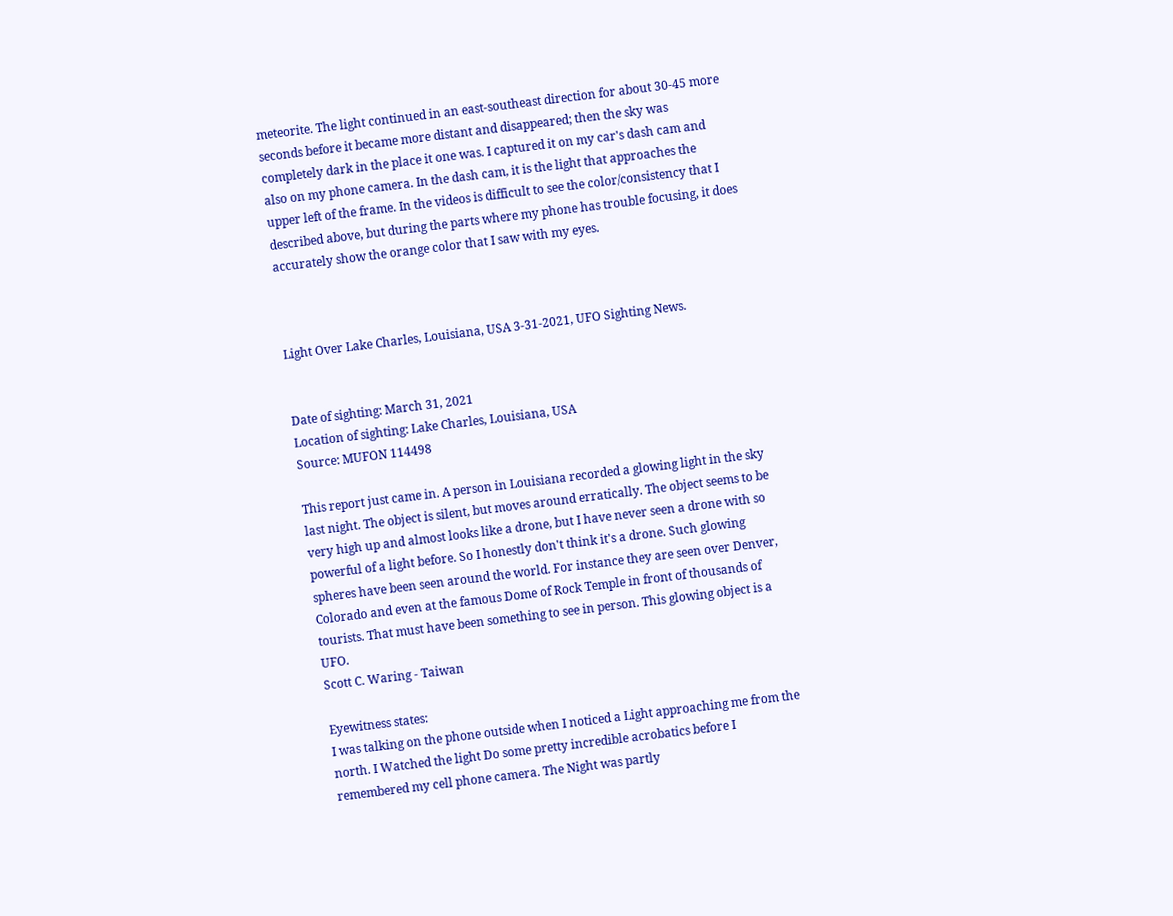meteorite. The light continued in an east-southeast direction for about 30-45 more seconds before it became more distant and disappeared; then the sky was completely dark in the place it one was. I captured it on my car's dash cam and also on my phone camera. In the dash cam, it is the light that approaches the upper left of the frame. In the videos is difficult to see the color/consistency that I described above, but during the parts where my phone has trouble focusing, it does accurately show the orange color that I saw with my eyes.



Light Over Lake Charles, Louisiana, USA 3-31-2021, UFO Sighting News.


Date of sighting: March 31, 2021
Location of sighting: Lake Charles, Louisiana, USA
Source: MUFON 114498

This report just came in. A person in Louisiana recorded a glowing light in the sky last night. The object is silent, but moves around erratically. The object seems to be very high up and almost looks like a drone, but I have never seen a drone with so powerful of a light before. So I honestly don't think it's a drone. Such glowing spheres have been seen around the world. For instance they are seen over Denver, Colorado and even at the famous Dome of Rock Temple in front of thousands of tourists. That must have been something to see in person. This glowing object is a UFO.
Scott C. Waring - Taiwan

Eyewitness states:
I was talking on the phone outside when I noticed a Light approaching me from the north. I Watched the light Do some pretty incredible acrobatics before I remembered my cell phone camera. The Night was partly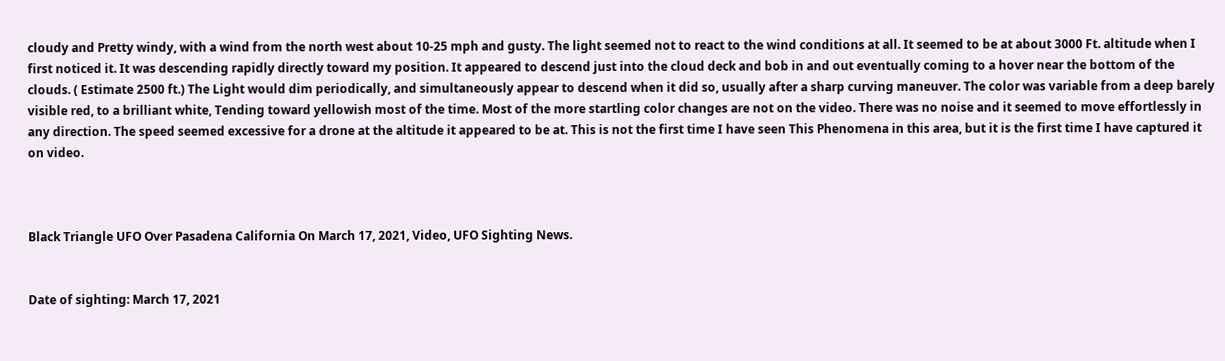cloudy and Pretty windy, with a wind from the north west about 10-25 mph and gusty. The light seemed not to react to the wind conditions at all. It seemed to be at about 3000 Ft. altitude when I first noticed it. It was descending rapidly directly toward my position. It appeared to descend just into the cloud deck and bob in and out eventually coming to a hover near the bottom of the clouds. ( Estimate 2500 ft.) The Light would dim periodically, and simultaneously appear to descend when it did so, usually after a sharp curving maneuver. The color was variable from a deep barely visible red, to a brilliant white, Tending toward yellowish most of the time. Most of the more startling color changes are not on the video. There was no noise and it seemed to move effortlessly in any direction. The speed seemed excessive for a drone at the altitude it appeared to be at. This is not the first time I have seen This Phenomena in this area, but it is the first time I have captured it on video.



Black Triangle UFO Over Pasadena California On March 17, 2021, Video, UFO Sighting News.


Date of sighting: March 17, 2021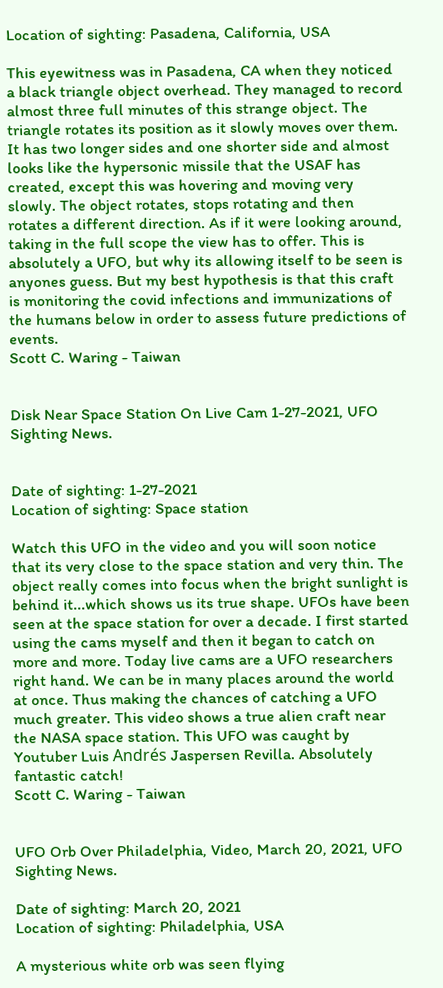Location of sighting: Pasadena, California, USA

This eyewitness was in Pasadena, CA when they noticed a black triangle object overhead. They managed to record almost three full minutes of this strange object. The triangle rotates its position as it slowly moves over them. It has two longer sides and one shorter side and almost looks like the hypersonic missile that the USAF has created, except this was hovering and moving very slowly. The object rotates, stops rotating and then rotates a different direction. As if it were looking around, taking in the full scope the view has to offer. This is absolutely a UFO, but why its allowing itself to be seen is anyones guess. But my best hypothesis is that this craft is monitoring the covid infections and immunizations of the humans below in order to assess future predictions of events.
Scott C. Waring - Taiwan


Disk Near Space Station On Live Cam 1-27-2021, UFO Sighting News.


Date of sighting: 1-27-2021
Location of sighting: Space station

Watch this UFO in the video and you will soon notice that its very close to the space station and very thin. The object really comes into focus when the bright sunlight is behind it...which shows us its true shape. UFOs have been seen at the space station for over a decade. I first started using the cams myself and then it began to catch on more and more. Today live cams are a UFO researchers right hand. We can be in many places around the world at once. Thus making the chances of catching a UFO much greater. This video shows a true alien craft near the NASA space station. This UFO was caught by Youtuber Luis Andrés Jaspersen Revilla. Absolutely fantastic catch!
Scott C. Waring - Taiwan


UFO Orb Over Philadelphia, Video, March 20, 2021, UFO Sighting News.

Date of sighting: March 20, 2021
Location of sighting: Philadelphia, USA

A mysterious white orb was seen flying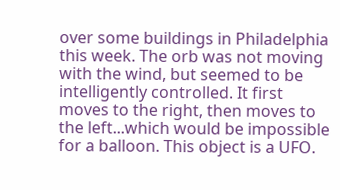over some buildings in Philadelphia this week. The orb was not moving with the wind, but seemed to be intelligently controlled. It first moves to the right, then moves to the left...which would be impossible for a balloon. This object is a UFO.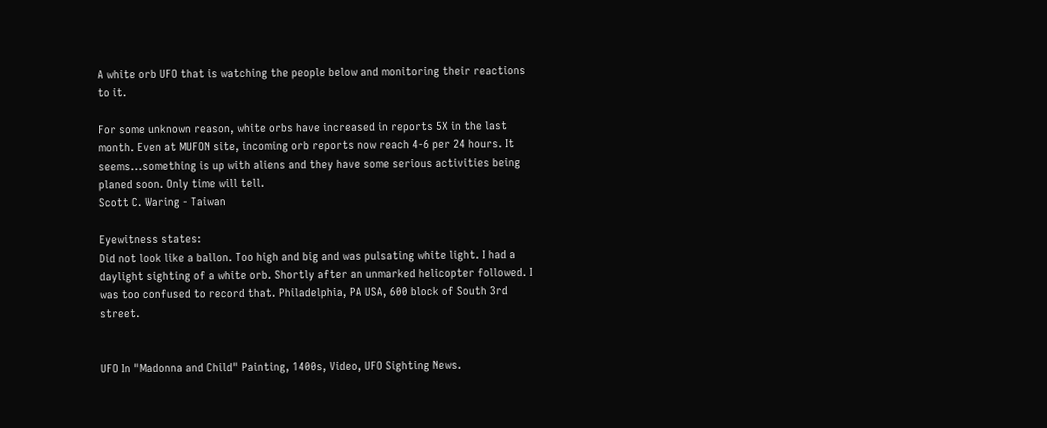A white orb UFO that is watching the people below and monitoring their reactions to it.

For some unknown reason, white orbs have increased in reports 5X in the last month. Even at MUFON site, incoming orb reports now reach 4-6 per 24 hours. It seems...something is up with aliens and they have some serious activities being planed soon. Only time will tell.
Scott C. Waring - Taiwan

Eyewitness states:
Did not look like a ballon. Too high and big and was pulsating white light. I had a daylight sighting of a white orb. Shortly after an unmarked helicopter followed. I was too confused to record that. Philadelphia, PA USA, 600 block of South 3rd street.


UFO In "Madonna and Child" Painting, 1400s, Video, UFO Sighting News.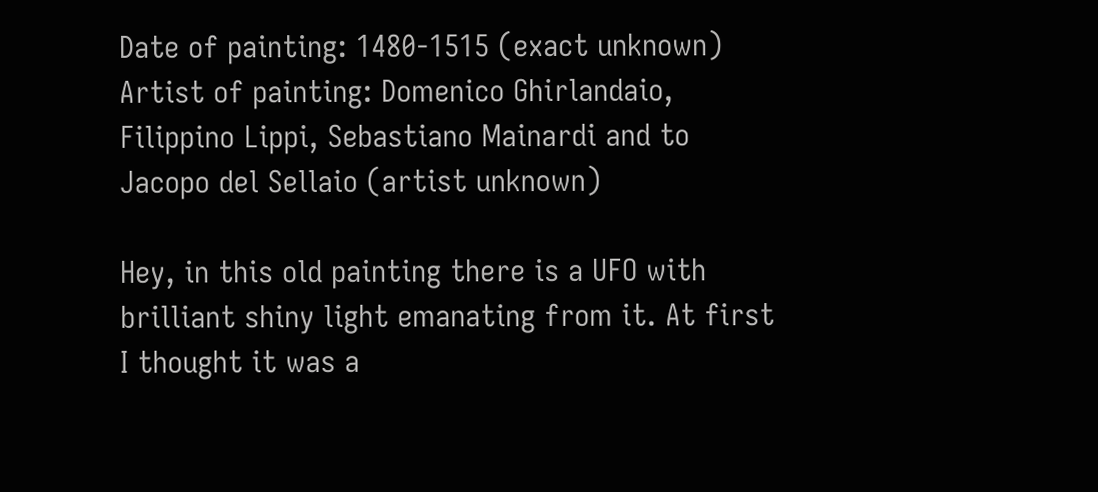Date of painting: 1480-1515 (exact unknown)
Artist of painting: Domenico Ghirlandaio, Filippino Lippi, Sebastiano Mainardi and to Jacopo del Sellaio (artist unknown)

Hey, in this old painting there is a UFO with brilliant shiny light emanating from it. At first I thought it was a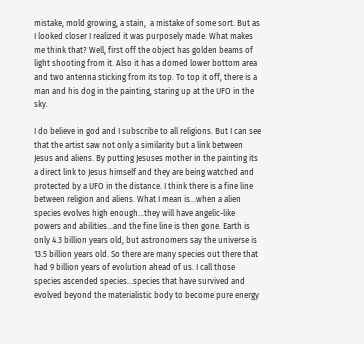mistake, mold growing, a stain,  a mistake of some sort. But as I looked closer I realized it was purposely made. What makes me think that? Well, first off the object has golden beams of light shooting from it. Also it has a domed lower bottom area and two antenna sticking from its top. To top it off, there is a man and his dog in the painting, staring up at the UFO in the sky.

I do believe in god and I subscribe to all religions. But I can see that the artist saw not only a similarity but a link between Jesus and aliens. By putting Jesuses mother in the painting its a direct link to Jesus himself and they are being watched and protected by a UFO in the distance. I think there is a fine line between religion and aliens. What I mean is...when a alien species evolves high enough...they will have angelic-like powers and abilities...and the fine line is then gone. Earth is only 4.3 billion years old, but astronomers say the universe is 13.5 billion years old. So there are many species out there that had 9 billion years of evolution ahead of us. I call those species ascended species...species that have survived and evolved beyond the materialistic body to become pure energy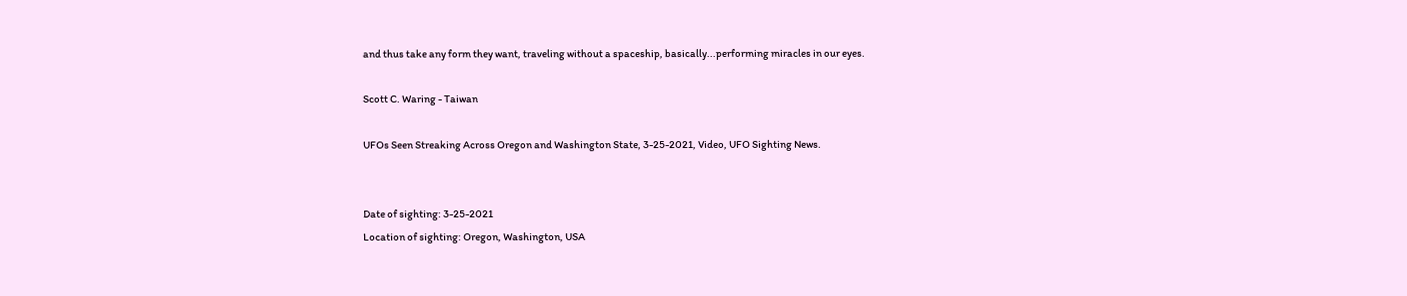and thus take any form they want, traveling without a spaceship, basically...performing miracles in our eyes.

Scott C. Waring - Taiwan

UFOs Seen Streaking Across Oregon and Washington State, 3-25-2021, Video, UFO Sighting News.


Date of sighting: 3-25-2021
Location of sighting: Oregon, Washington, USA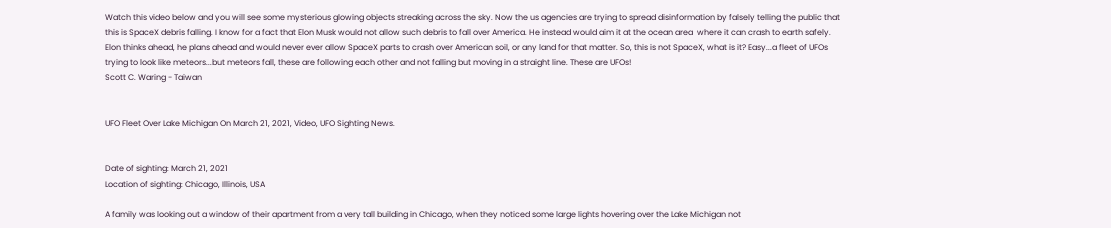Watch this video below and you will see some mysterious glowing objects streaking across the sky. Now the us agencies are trying to spread disinformation by falsely telling the public that this is SpaceX debris falling. I know for a fact that Elon Musk would not allow such debris to fall over America. He instead would aim it at the ocean area  where it can crash to earth safely. Elon thinks ahead, he plans ahead and would never ever allow SpaceX parts to crash over American soil, or any land for that matter. So, this is not SpaceX, what is it? Easy...a fleet of UFOs trying to look like meteors...but meteors fall, these are following each other and not falling but moving in a straight line. These are UFOs!
Scott C. Waring - Taiwan


UFO Fleet Over Lake Michigan On March 21, 2021, Video, UFO Sighting News.


Date of sighting: March 21, 2021
Location of sighting: Chicago, Illinois, USA

A family was looking out a window of their apartment from a very tall building in Chicago, when they noticed some large lights hovering over the Lake Michigan not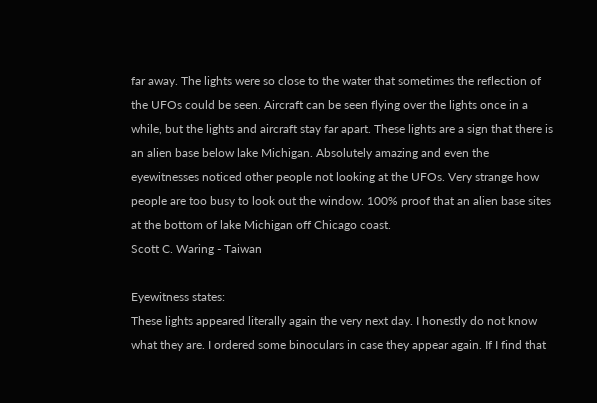far away. The lights were so close to the water that sometimes the reflection of the UFOs could be seen. Aircraft can be seen flying over the lights once in a while, but the lights and aircraft stay far apart. These lights are a sign that there is an alien base below lake Michigan. Absolutely amazing and even the eyewitnesses noticed other people not looking at the UFOs. Very strange how people are too busy to look out the window. 100% proof that an alien base sites at the bottom of lake Michigan off Chicago coast.
Scott C. Waring - Taiwan

Eyewitness states:
These lights appeared literally again the very next day. I honestly do not know what they are. I ordered some binoculars in case they appear again. If I find that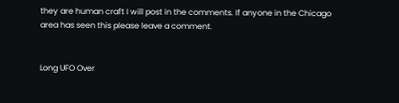they are human craft I will post in the comments. If anyone in the Chicago area has seen this please leave a comment.


Long UFO Over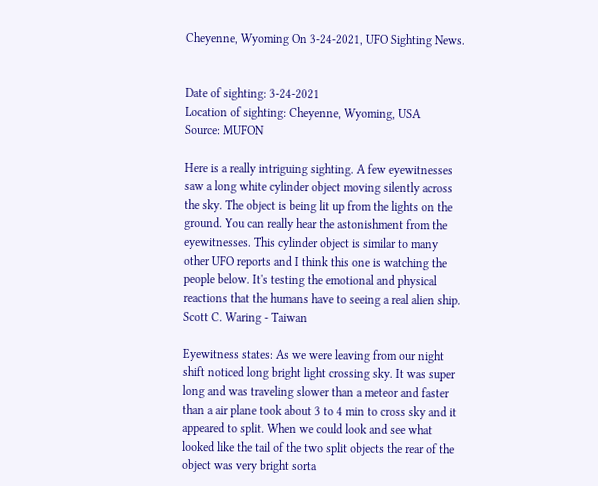Cheyenne, Wyoming On 3-24-2021, UFO Sighting News.


Date of sighting: 3-24-2021
Location of sighting: Cheyenne, Wyoming, USA
Source: MUFON

Here is a really intriguing sighting. A few eyewitnesses saw a long white cylinder object moving silently across the sky. The object is being lit up from the lights on the ground. You can really hear the astonishment from the eyewitnesses. This cylinder object is similar to many other UFO reports and I think this one is watching the people below. It's testing the emotional and physical reactions that the humans have to seeing a real alien ship.
Scott C. Waring - Taiwan

Eyewitness states: As we were leaving from our night shift noticed long bright light crossing sky. It was super long and was traveling slower than a meteor and faster than a air plane took about 3 to 4 min to cross sky and it appeared to split. When we could look and see what looked like the tail of the two split objects the rear of the object was very bright sorta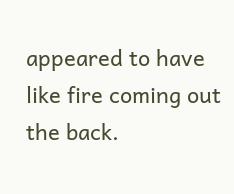appeared to have like fire coming out the back.